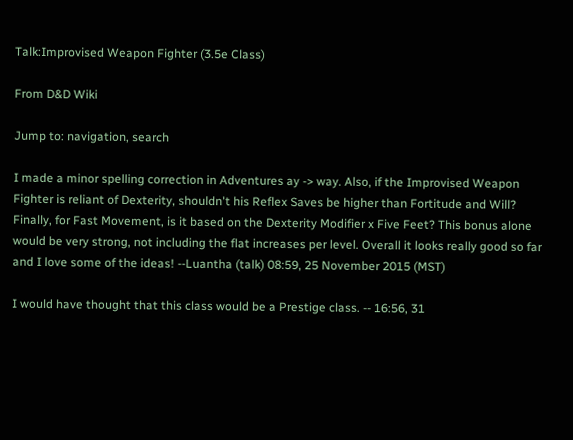Talk:Improvised Weapon Fighter (3.5e Class)

From D&D Wiki

Jump to: navigation, search

I made a minor spelling correction in Adventures ay -> way. Also, if the Improvised Weapon Fighter is reliant of Dexterity, shouldn't his Reflex Saves be higher than Fortitude and Will? Finally, for Fast Movement, is it based on the Dexterity Modifier x Five Feet? This bonus alone would be very strong, not including the flat increases per level. Overall it looks really good so far and I love some of the ideas! --Luantha (talk) 08:59, 25 November 2015 (MST)

I would have thought that this class would be a Prestige class. -- 16:56, 31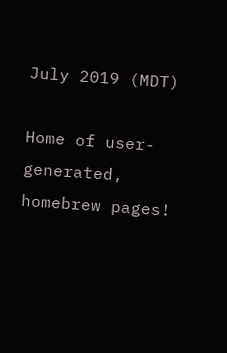July 2019 (MDT)

Home of user-generated,
homebrew pages!